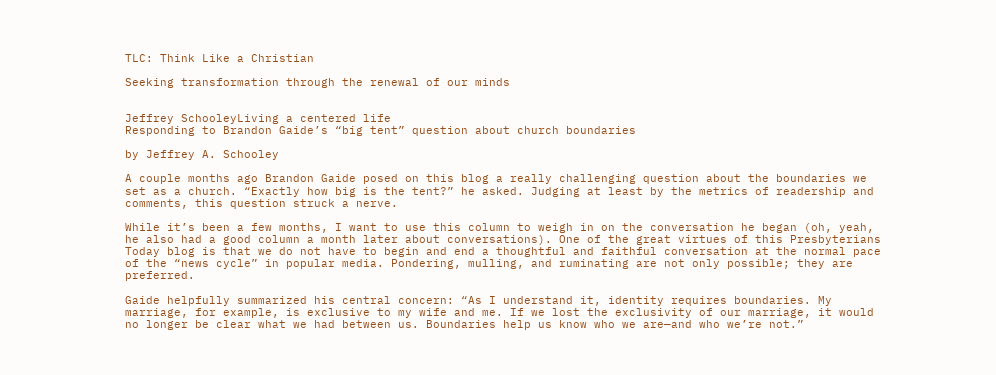TLC: Think Like a Christian

Seeking transformation through the renewal of our minds


Jeffrey SchooleyLiving a centered life
Responding to Brandon Gaide’s “big tent” question about church boundaries

by Jeffrey A. Schooley

A couple months ago Brandon Gaide posed on this blog a really challenging question about the boundaries we set as a church. “Exactly how big is the tent?” he asked. Judging at least by the metrics of readership and comments, this question struck a nerve.

While it’s been a few months, I want to use this column to weigh in on the conversation he began (oh, yeah, he also had a good column a month later about conversations). One of the great virtues of this Presbyterians Today blog is that we do not have to begin and end a thoughtful and faithful conversation at the normal pace of the “news cycle” in popular media. Pondering, mulling, and ruminating are not only possible; they are preferred.

Gaide helpfully summarized his central concern: “As I understand it, identity requires boundaries. My marriage, for example, is exclusive to my wife and me. If we lost the exclusivity of our marriage, it would no longer be clear what we had between us. Boundaries help us know who we are—and who we’re not.”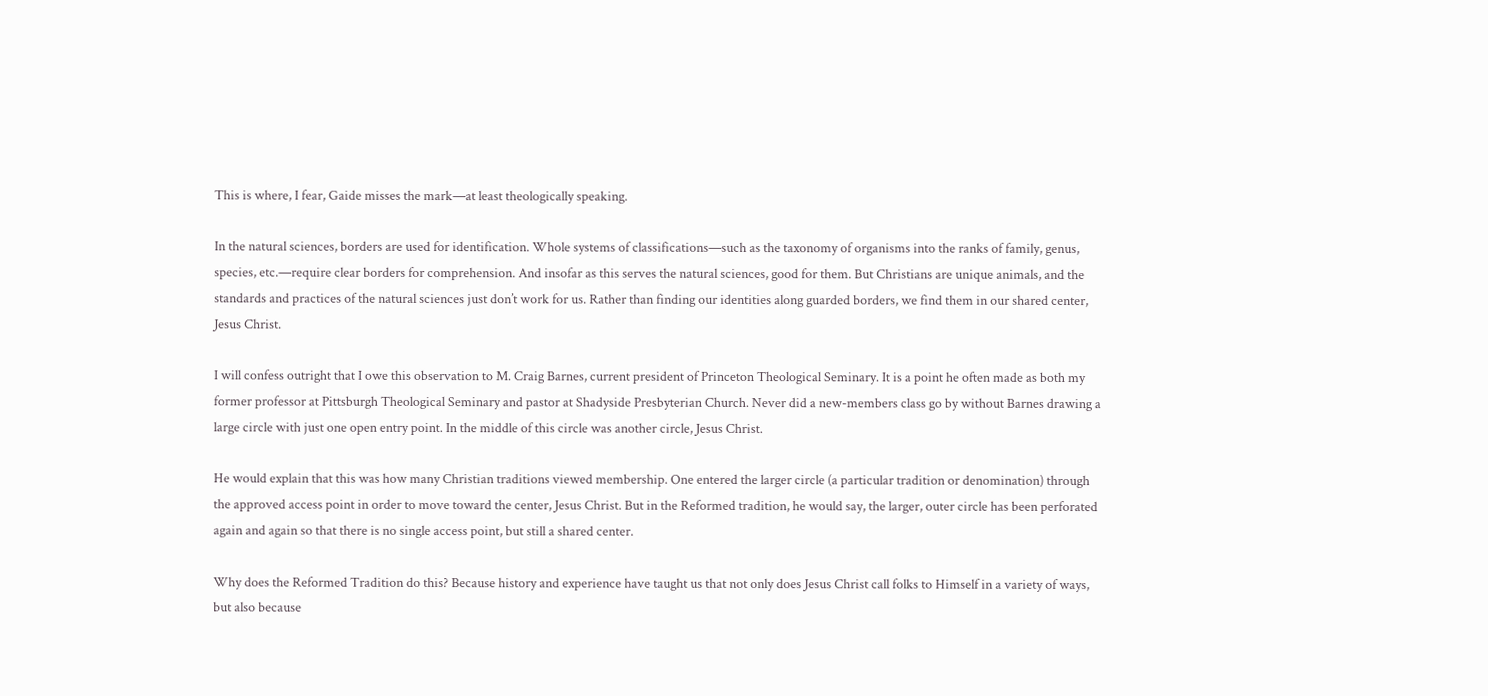This is where, I fear, Gaide misses the mark—at least theologically speaking.

In the natural sciences, borders are used for identification. Whole systems of classifications—such as the taxonomy of organisms into the ranks of family, genus, species, etc.—require clear borders for comprehension. And insofar as this serves the natural sciences, good for them. But Christians are unique animals, and the standards and practices of the natural sciences just don’t work for us. Rather than finding our identities along guarded borders, we find them in our shared center, Jesus Christ.

I will confess outright that I owe this observation to M. Craig Barnes, current president of Princeton Theological Seminary. It is a point he often made as both my former professor at Pittsburgh Theological Seminary and pastor at Shadyside Presbyterian Church. Never did a new-members class go by without Barnes drawing a large circle with just one open entry point. In the middle of this circle was another circle, Jesus Christ.

He would explain that this was how many Christian traditions viewed membership. One entered the larger circle (a particular tradition or denomination) through the approved access point in order to move toward the center, Jesus Christ. But in the Reformed tradition, he would say, the larger, outer circle has been perforated again and again so that there is no single access point, but still a shared center.

Why does the Reformed Tradition do this? Because history and experience have taught us that not only does Jesus Christ call folks to Himself in a variety of ways, but also because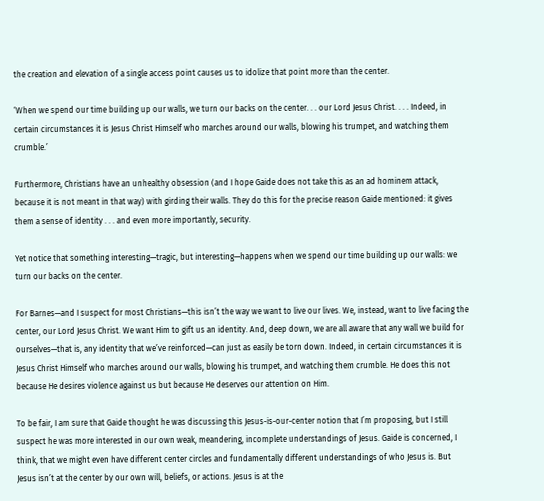the creation and elevation of a single access point causes us to idolize that point more than the center.

‘When we spend our time building up our walls, we turn our backs on the center. . . our Lord Jesus Christ. . . . Indeed, in certain circumstances it is Jesus Christ Himself who marches around our walls, blowing his trumpet, and watching them crumble.’

Furthermore, Christians have an unhealthy obsession (and I hope Gaide does not take this as an ad hominem attack, because it is not meant in that way) with girding their walls. They do this for the precise reason Gaide mentioned: it gives them a sense of identity . . . and even more importantly, security.

Yet notice that something interesting—tragic, but interesting—happens when we spend our time building up our walls: we turn our backs on the center.

For Barnes—and I suspect for most Christians—this isn’t the way we want to live our lives. We, instead, want to live facing the center, our Lord Jesus Christ. We want Him to gift us an identity. And, deep down, we are all aware that any wall we build for ourselves—that is, any identity that we’ve reinforced—can just as easily be torn down. Indeed, in certain circumstances it is Jesus Christ Himself who marches around our walls, blowing his trumpet, and watching them crumble. He does this not because He desires violence against us but because He deserves our attention on Him.

To be fair, I am sure that Gaide thought he was discussing this Jesus-is-our-center notion that I’m proposing, but I still suspect he was more interested in our own weak, meandering, incomplete understandings of Jesus. Gaide is concerned, I think, that we might even have different center circles and fundamentally different understandings of who Jesus is. But Jesus isn’t at the center by our own will, beliefs, or actions. Jesus is at the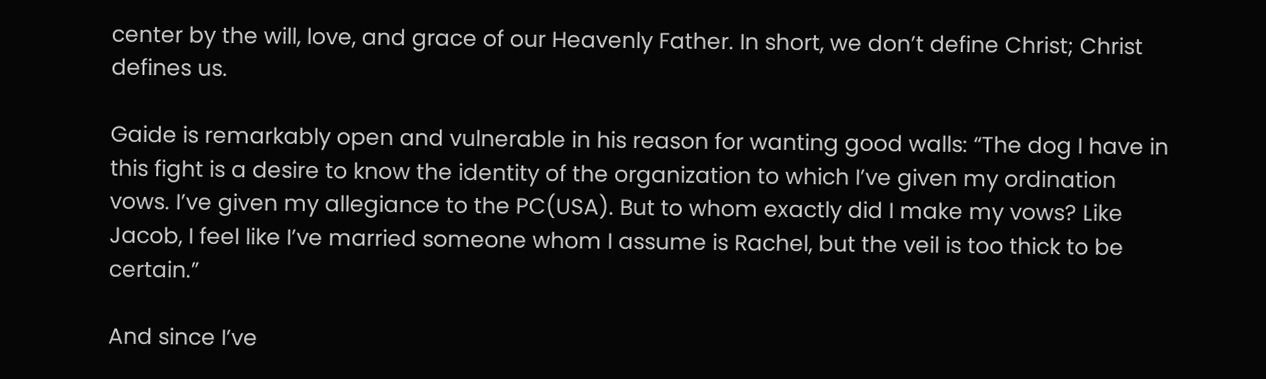center by the will, love, and grace of our Heavenly Father. In short, we don’t define Christ; Christ defines us.

Gaide is remarkably open and vulnerable in his reason for wanting good walls: “The dog I have in this fight is a desire to know the identity of the organization to which I’ve given my ordination vows. I’ve given my allegiance to the PC(USA). But to whom exactly did I make my vows? Like Jacob, I feel like I’ve married someone whom I assume is Rachel, but the veil is too thick to be certain.”

And since I’ve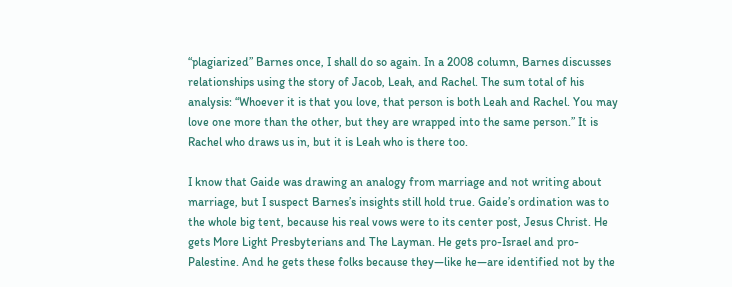“plagiarized” Barnes once, I shall do so again. In a 2008 column, Barnes discusses relationships using the story of Jacob, Leah, and Rachel. The sum total of his analysis: “Whoever it is that you love, that person is both Leah and Rachel. You may love one more than the other, but they are wrapped into the same person.” It is Rachel who draws us in, but it is Leah who is there too.

I know that Gaide was drawing an analogy from marriage and not writing about marriage, but I suspect Barnes’s insights still hold true. Gaide’s ordination was to the whole big tent, because his real vows were to its center post, Jesus Christ. He gets More Light Presbyterians and The Layman. He gets pro-Israel and pro-Palestine. And he gets these folks because they—like he—are identified not by the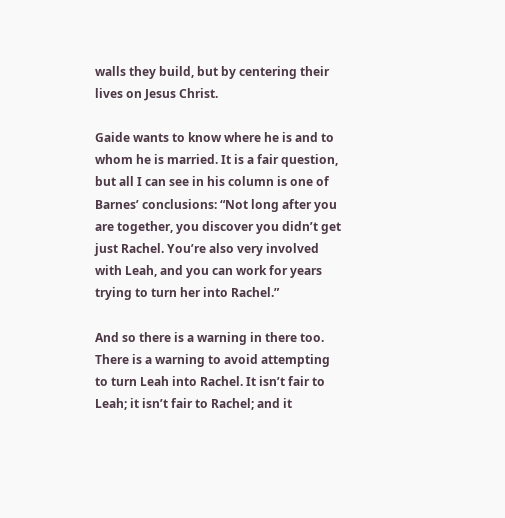walls they build, but by centering their lives on Jesus Christ.

Gaide wants to know where he is and to whom he is married. It is a fair question, but all I can see in his column is one of Barnes’ conclusions: “Not long after you are together, you discover you didn’t get just Rachel. You’re also very involved with Leah, and you can work for years trying to turn her into Rachel.”

And so there is a warning in there too. There is a warning to avoid attempting to turn Leah into Rachel. It isn’t fair to Leah; it isn’t fair to Rachel; and it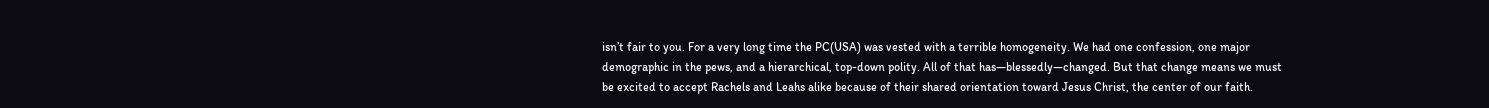isn’t fair to you. For a very long time the PC(USA) was vested with a terrible homogeneity. We had one confession, one major demographic in the pews, and a hierarchical, top-down polity. All of that has—blessedly—changed. But that change means we must be excited to accept Rachels and Leahs alike because of their shared orientation toward Jesus Christ, the center of our faith.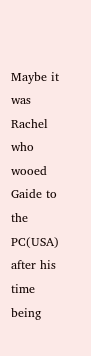Maybe it was Rachel who wooed Gaide to the PC(USA) after his time being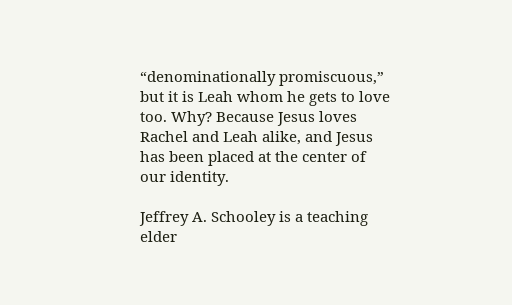“denominationally promiscuous,” but it is Leah whom he gets to love too. Why? Because Jesus loves Rachel and Leah alike, and Jesus has been placed at the center of our identity.

Jeffrey A. Schooley is a teaching elder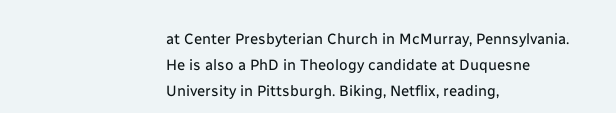at Center Presbyterian Church in McMurray, Pennsylvania. He is also a PhD in Theology candidate at Duquesne University in Pittsburgh. Biking, Netflix, reading,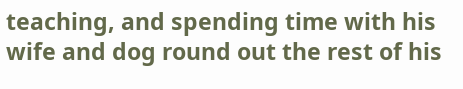teaching, and spending time with his wife and dog round out the rest of his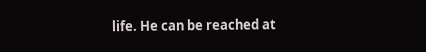life. He can be reached at